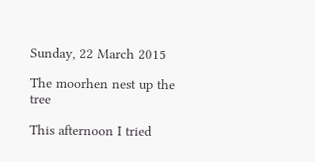Sunday, 22 March 2015

The moorhen nest up the tree

This afternoon I tried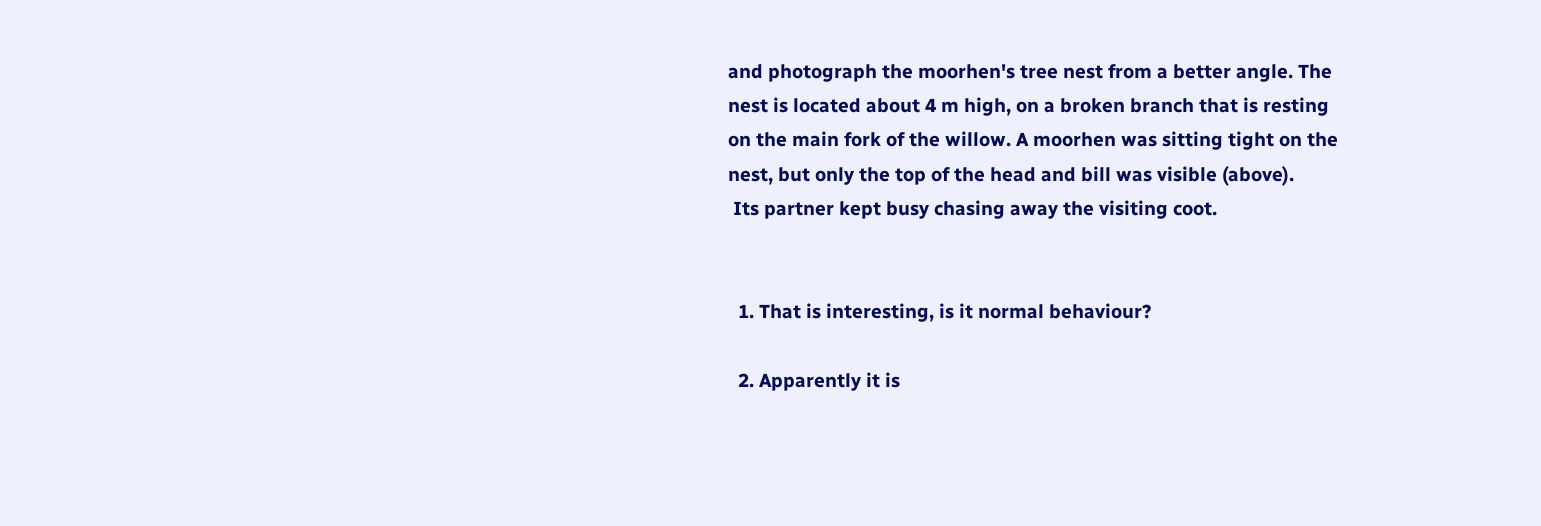and photograph the moorhen's tree nest from a better angle. The nest is located about 4 m high, on a broken branch that is resting on the main fork of the willow. A moorhen was sitting tight on the nest, but only the top of the head and bill was visible (above).
 Its partner kept busy chasing away the visiting coot.


  1. That is interesting, is it normal behaviour?

  2. Apparently it is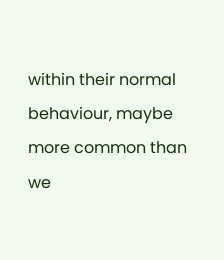within their normal behaviour, maybe more common than we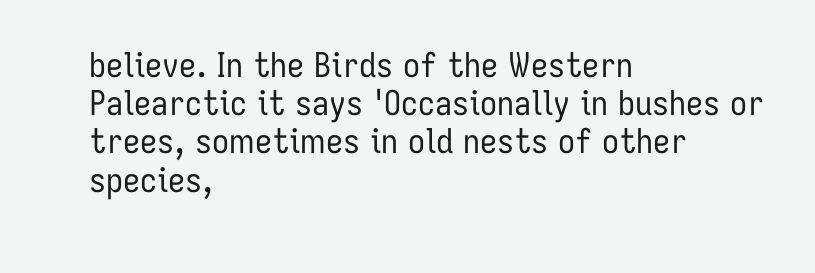believe. In the Birds of the Western Palearctic it says 'Occasionally in bushes or trees, sometimes in old nests of other species,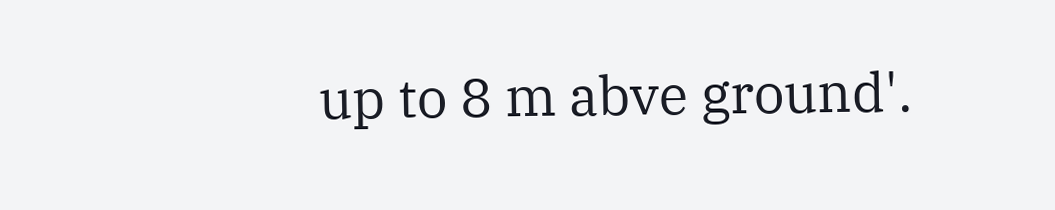up to 8 m abve ground'.